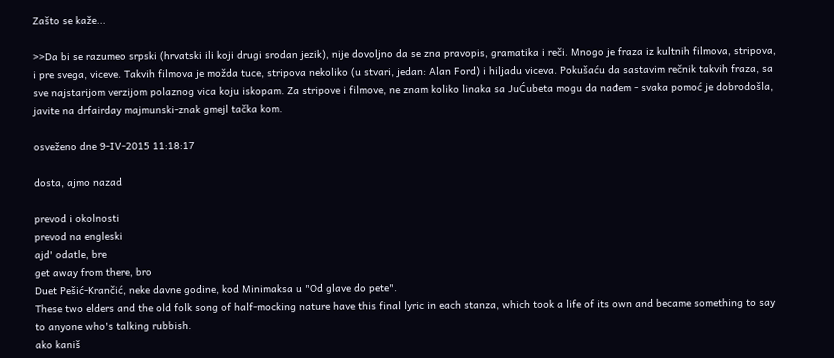Zašto se kaže...

>>Da bi se razumeo srpski (hrvatski ili koji drugi srodan jezik), nije dovoljno da se zna pravopis, gramatika i reči. Mnogo je fraza iz kultnih filmova, stripova, i pre svega, viceve. Takvih filmova je možda tuce, stripova nekoliko (u stvari, jedan: Alan Ford) i hiljadu viceva. Pokušaću da sastavim rečnik takvih fraza, sa sve najstarijom verzijom polaznog vica koju iskopam. Za stripove i filmove, ne znam koliko linaka sa JuĆubeta mogu da nađem - svaka pomoć je dobrodošla, javite na drfairday majmunski-znak gmejl tačka kom.

osveženo dne 9-IV-2015 11:18:17

dosta, ajmo nazad

prevod i okolnosti
prevod na engleski
ajd' odatle, bre
get away from there, bro
Duet Pešić-Krančić, neke davne godine, kod Minimaksa u "Od glave do pete".
These two elders and the old folk song of half-mocking nature have this final lyric in each stanza, which took a life of its own and became something to say to anyone who's talking rubbish.
ako kaniš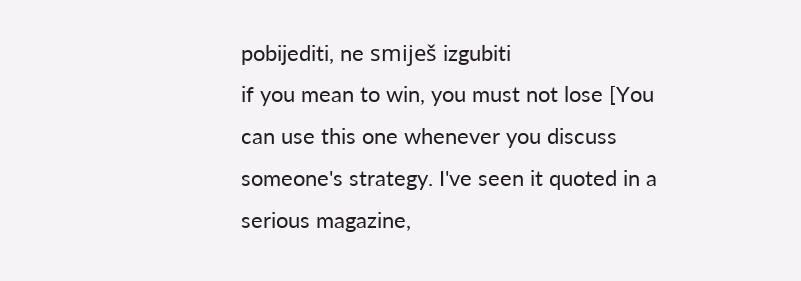pobijediti, ne smiješ izgubiti
if you mean to win, you must not lose [You can use this one whenever you discuss someone's strategy. I've seen it quoted in a serious magazine,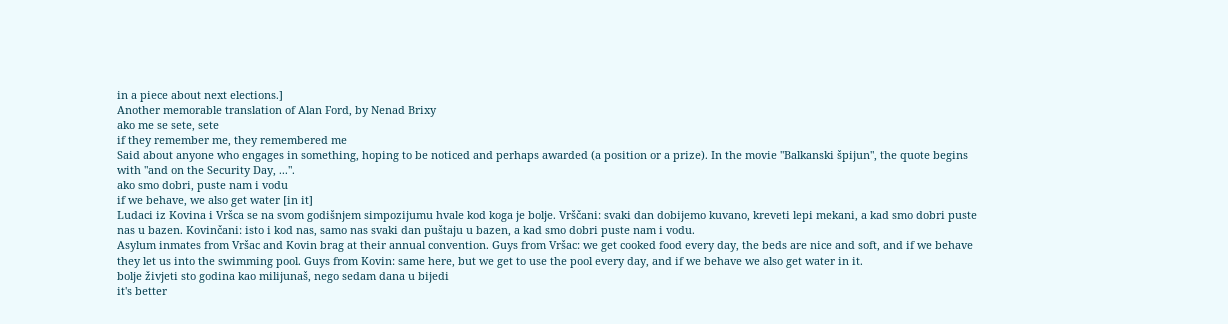in a piece about next elections.]
Another memorable translation of Alan Ford, by Nenad Brixy
ako me se sete, sete
if they remember me, they remembered me
Said about anyone who engages in something, hoping to be noticed and perhaps awarded (a position or a prize). In the movie "Balkanski špijun", the quote begins with "and on the Security Day, ...".
ako smo dobri, puste nam i vodu
if we behave, we also get water [in it]
Ludaci iz Kovina i Vršca se na svom godišnjem simpozijumu hvale kod koga je bolje. Vrščani: svaki dan dobijemo kuvano, kreveti lepi mekani, a kad smo dobri puste nas u bazen. Kovinčani: isto i kod nas, samo nas svaki dan puštaju u bazen, a kad smo dobri puste nam i vodu.
Asylum inmates from Vršac and Kovin brag at their annual convention. Guys from Vršac: we get cooked food every day, the beds are nice and soft, and if we behave they let us into the swimming pool. Guys from Kovin: same here, but we get to use the pool every day, and if we behave we also get water in it.
bolje živjeti sto godina kao milijunaš, nego sedam dana u bijedi
it's better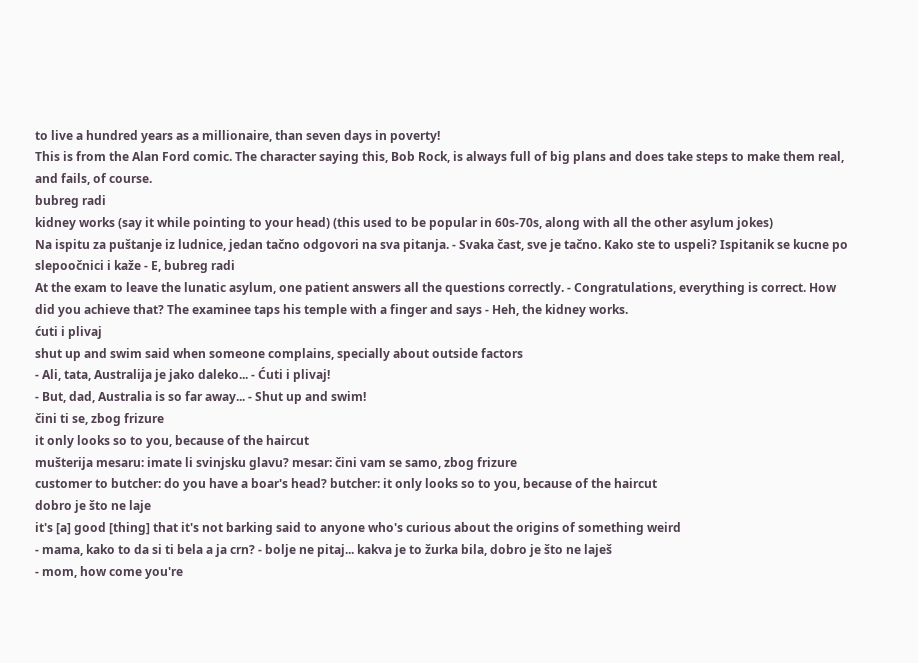to live a hundred years as a millionaire, than seven days in poverty!
This is from the Alan Ford comic. The character saying this, Bob Rock, is always full of big plans and does take steps to make them real, and fails, of course.
bubreg radi
kidney works (say it while pointing to your head) (this used to be popular in 60s-70s, along with all the other asylum jokes)
Na ispitu za puštanje iz ludnice, jedan tačno odgovori na sva pitanja. - Svaka čast, sve je tačno. Kako ste to uspeli? Ispitanik se kucne po slepoočnici i kaže - E, bubreg radi
At the exam to leave the lunatic asylum, one patient answers all the questions correctly. - Congratulations, everything is correct. How did you achieve that? The examinee taps his temple with a finger and says - Heh, the kidney works.
ćuti i plivaj
shut up and swim said when someone complains, specially about outside factors
- Ali, tata, Australija je jako daleko... - Ćuti i plivaj!
- But, dad, Australia is so far away... - Shut up and swim!
čini ti se, zbog frizure
it only looks so to you, because of the haircut
mušterija mesaru: imate li svinjsku glavu? mesar: čini vam se samo, zbog frizure
customer to butcher: do you have a boar's head? butcher: it only looks so to you, because of the haircut
dobro je što ne laje
it's [a] good [thing] that it's not barking said to anyone who's curious about the origins of something weird
- mama, kako to da si ti bela a ja crn? - bolje ne pitaj... kakva je to žurka bila, dobro je što ne laješ
- mom, how come you're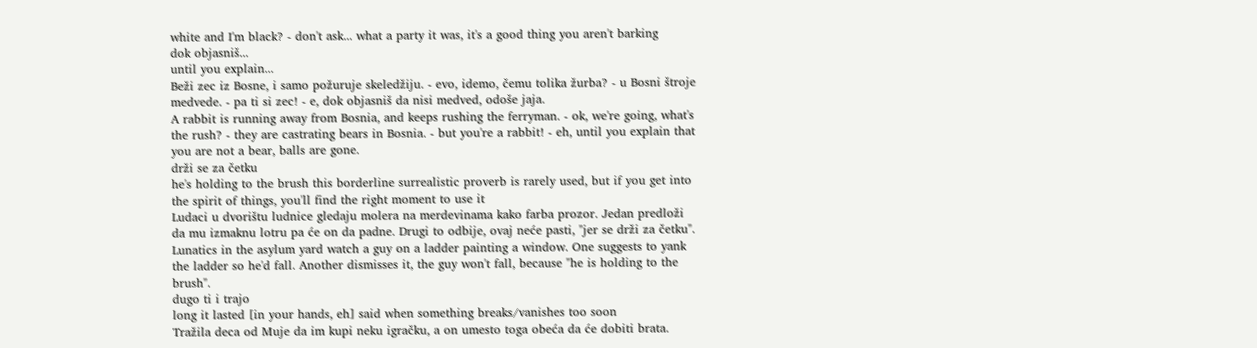white and I'm black? - don't ask... what a party it was, it's a good thing you aren't barking
dok objasniš...
until you explain...
Beži zec iz Bosne, i samo požuruje skeledžiju. - evo, idemo, čemu tolika žurba? - u Bosni štroje medvede. - pa ti si zec! - e, dok objasniš da nisi medved, odoše jaja.
A rabbit is running away from Bosnia, and keeps rushing the ferryman. - ok, we're going, what's the rush? - they are castrating bears in Bosnia. - but you're a rabbit! - eh, until you explain that you are not a bear, balls are gone.
drži se za četku
he's holding to the brush this borderline surrealistic proverb is rarely used, but if you get into the spirit of things, you'll find the right moment to use it
Ludaci u dvorištu ludnice gledaju molera na merdevinama kako farba prozor. Jedan predloži da mu izmaknu lotru pa će on da padne. Drugi to odbije, ovaj neće pasti, "jer se drži za četku".
Lunatics in the asylum yard watch a guy on a ladder painting a window. One suggests to yank the ladder so he'd fall. Another dismisses it, the guy won't fall, because "he is holding to the brush".
dugo ti i trajo
long it lasted [in your hands, eh] said when something breaks/vanishes too soon
Tražila deca od Muje da im kupi neku igračku, a on umesto toga obeća da će dobiti brata.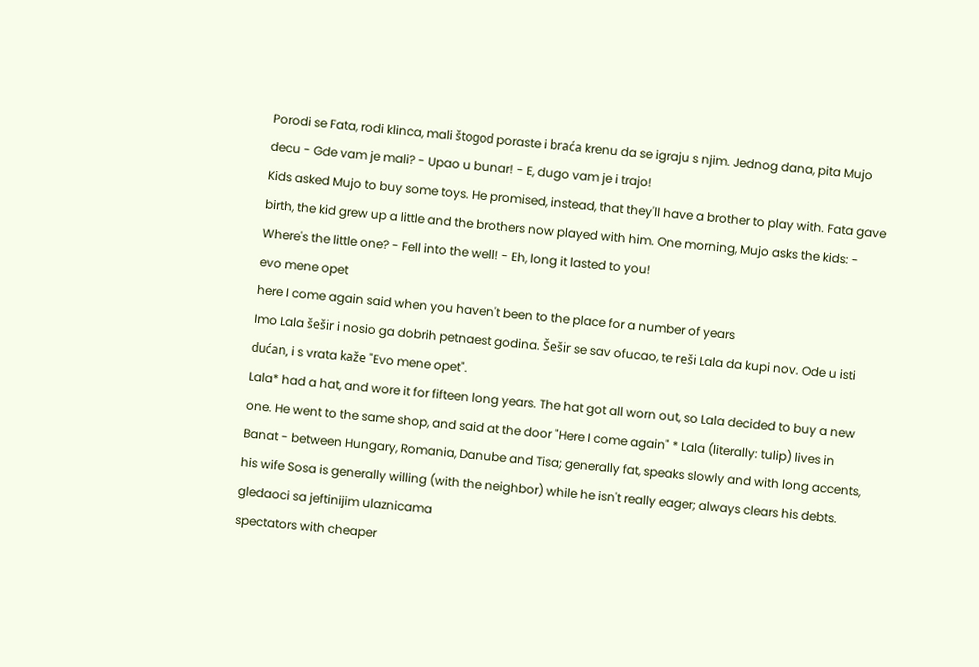Porodi se Fata, rodi klinca, mali štogod poraste i braća krenu da se igraju s njim. Jednog dana, pita Mujo decu - Gde vam je mali? - Upao u bunar! - E, dugo vam je i trajo!
Kids asked Mujo to buy some toys. He promised, instead, that they'll have a brother to play with. Fata gave birth, the kid grew up a little and the brothers now played with him. One morning, Mujo asks the kids: - Where's the little one? - Fell into the well! - Eh, long it lasted to you!
evo mene opet
here I come again said when you haven't been to the place for a number of years
Imo Lala šešir i nosio ga dobrih petnaest godina. Šešir se sav ofucao, te reši Lala da kupi nov. Ode u isti dućan, i s vrata kaže "Evo mene opet".
Lala* had a hat, and wore it for fifteen long years. The hat got all worn out, so Lala decided to buy a new one. He went to the same shop, and said at the door "Here I come again" * Lala (literally: tulip) lives in Banat - between Hungary, Romania, Danube and Tisa; generally fat, speaks slowly and with long accents, his wife Sosa is generally willing (with the neighbor) while he isn't really eager; always clears his debts.
gledaoci sa jeftinijim ulaznicama
spectators with cheaper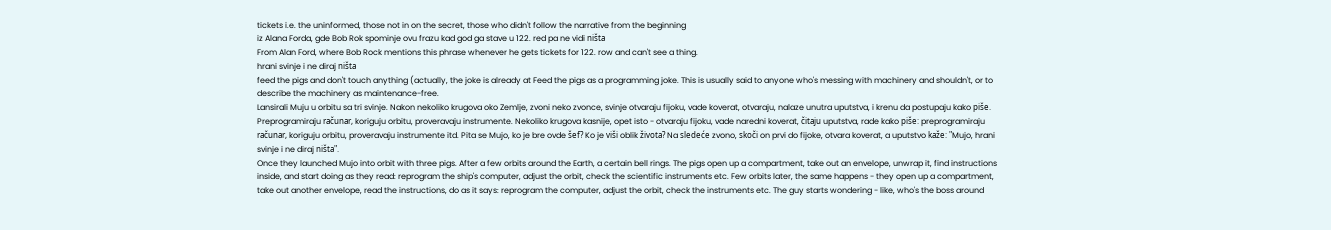tickets i.e. the uninformed, those not in on the secret, those who didn't follow the narrative from the beginning
iz Alana Forda, gde Bob Rok spominje ovu frazu kad god ga stave u 122. red pa ne vidi ništa
From Alan Ford, where Bob Rock mentions this phrase whenever he gets tickets for 122. row and can't see a thing.
hrani svinje i ne diraj ništa
feed the pigs and don't touch anything (actually, the joke is already at Feed the pigs as a programming joke. This is usually said to anyone who's messing with machinery and shouldn't, or to describe the machinery as maintenance-free.
Lansirali Muju u orbitu sa tri svinje. Nakon nekoliko krugova oko Zemlje, zvoni neko zvonce, svinje otvaraju fijoku, vade koverat, otvaraju, nalaze unutra uputstva, i krenu da postupaju kako piše. Preprogramiraju računar, koriguju orbitu, proveravaju instrumente. Nekoliko krugova kasnije, opet isto - otvaraju fijoku, vade naredni koverat, čitaju uputstva, rade kako piše: preprogramiraju računar, koriguju orbitu, proveravaju instrumente itd. Pita se Mujo, ko je bre ovde šef? Ko je viši oblik života? Na sledeće zvono, skoči on prvi do fijoke, otvara koverat, a uputstvo kaže: "Mujo, hrani svinje i ne diraj ništa".
Once they launched Mujo into orbit with three pigs. After a few orbits around the Earth, a certain bell rings. The pigs open up a compartment, take out an envelope, unwrap it, find instructions inside, and start doing as they read: reprogram the ship's computer, adjust the orbit, check the scientific instruments etc. Few orbits later, the same happens - they open up a compartment, take out another envelope, read the instructions, do as it says: reprogram the computer, adjust the orbit, check the instruments etc. The guy starts wondering - like, who's the boss around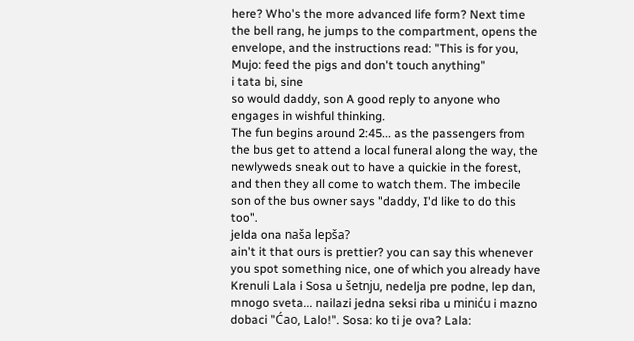here? Who's the more advanced life form? Next time the bell rang, he jumps to the compartment, opens the envelope, and the instructions read: "This is for you, Mujo: feed the pigs and don't touch anything"
i tata bi, sine
so would daddy, son A good reply to anyone who engages in wishful thinking.
The fun begins around 2:45... as the passengers from the bus get to attend a local funeral along the way, the newlyweds sneak out to have a quickie in the forest, and then they all come to watch them. The imbecile son of the bus owner says "daddy, I'd like to do this too".
jelda ona naša lepša?
ain't it that ours is prettier? you can say this whenever you spot something nice, one of which you already have
Krenuli Lala i Sosa u šetnju, nedelja pre podne, lep dan, mnogo sveta... nailazi jedna seksi riba u miniću i mazno dobaci "Ćao, Lalo!". Sosa: ko ti je ova? Lala: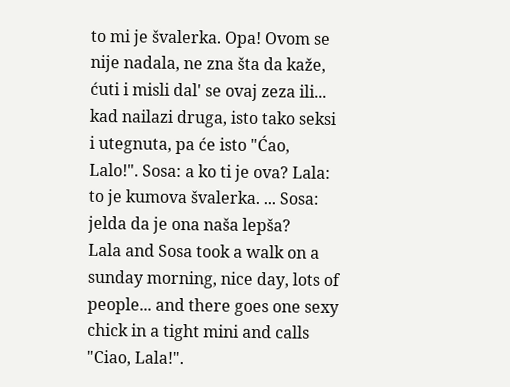to mi je švalerka. Opa! Ovom se nije nadala, ne zna šta da kaže, ćuti i misli dal' se ovaj zeza ili... kad nailazi druga, isto tako seksi i utegnuta, pa će isto "Ćao, Lalo!". Sosa: a ko ti je ova? Lala: to je kumova švalerka. ... Sosa: jelda da je ona naša lepša?
Lala and Sosa took a walk on a sunday morning, nice day, lots of people... and there goes one sexy chick in a tight mini and calls "Ciao, Lala!".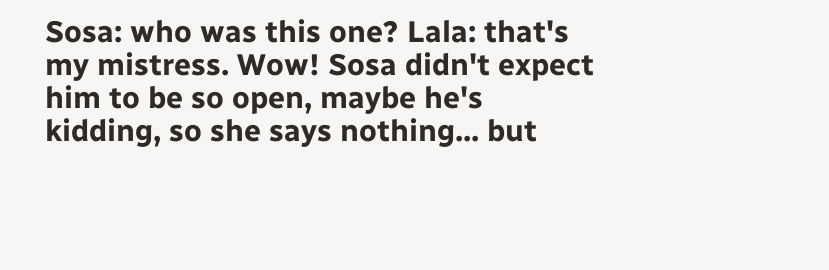Sosa: who was this one? Lala: that's my mistress. Wow! Sosa didn't expect him to be so open, maybe he's kidding, so she says nothing... but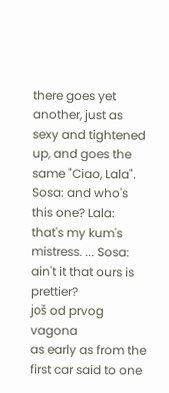there goes yet another, just as sexy and tightened up, and goes the same "Ciao, Lala". Sosa: and who's this one? Lala: that's my kum's mistress. ... Sosa: ain't it that ours is prettier?
još od prvog vagona
as early as from the first car said to one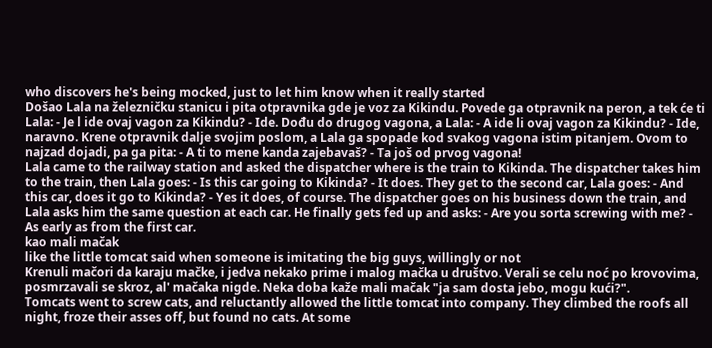who discovers he's being mocked, just to let him know when it really started
Došao Lala na železničku stanicu i pita otpravnika gde je voz za Kikindu. Povede ga otpravnik na peron, a tek će ti Lala: - Je l ide ovaj vagon za Kikindu? - Ide. Dođu do drugog vagona, a Lala: - A ide li ovaj vagon za Kikindu? - Ide, naravno. Krene otpravnik dalje svojim poslom, a Lala ga spopade kod svakog vagona istim pitanjem. Ovom to najzad dojadi, pa ga pita: - A ti to mene kanda zajebavaš? - Ta još od prvog vagona!
Lala came to the railway station and asked the dispatcher where is the train to Kikinda. The dispatcher takes him to the train, then Lala goes: - Is this car going to Kikinda? - It does. They get to the second car, Lala goes: - And this car, does it go to Kikinda? - Yes it does, of course. The dispatcher goes on his business down the train, and Lala asks him the same question at each car. He finally gets fed up and asks: - Are you sorta screwing with me? - As early as from the first car.
kao mali mačak
like the little tomcat said when someone is imitating the big guys, willingly or not
Krenuli mačori da karaju mačke, i jedva nekako prime i malog mačka u društvo. Verali se celu noć po krovovima, posmrzavali se skroz, al' mačaka nigde. Neka doba kaže mali mačak "ja sam dosta jebo, mogu kući?".
Tomcats went to screw cats, and reluctantly allowed the little tomcat into company. They climbed the roofs all night, froze their asses off, but found no cats. At some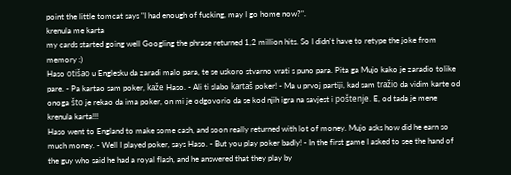point the little tomcat says "I had enough of fucking, may I go home now?".
krenula me karta
my cards started going well Googling the phrase returned 1,2 million hits. So I didn't have to retype the joke from memory :)
Haso otišao u Englesku da zaradi malo para, te se uskoro stvarno vrati s puno para. Pita ga Mujo kako je zaradio tolike pare. - Pa kartao sam poker, kaže Haso. - Ali ti slabo kartaš poker! - Ma u prvoj partiji, kad sam tražio da vidim karte od onoga što je rekao da ima poker, on mi je odgovorio da se kod njih igra na savjest i poštenje. E, od tada je mene krenula karta!!!
Haso went to England to make some cash, and soon really returned with lot of money. Mujo asks how did he earn so much money. - Well I played poker, says Haso. - But you play poker badly! - In the first game I asked to see the hand of the guy who said he had a royal flash, and he answered that they play by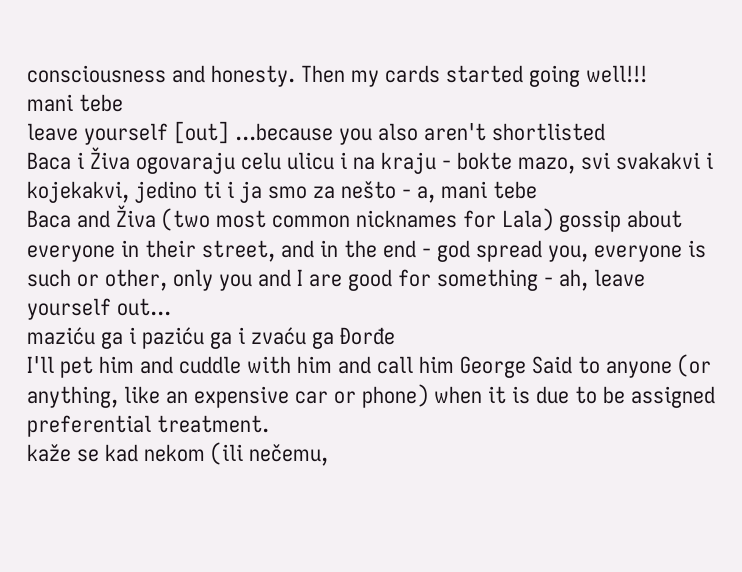consciousness and honesty. Then my cards started going well!!!
mani tebe
leave yourself [out] ...because you also aren't shortlisted
Baca i Živa ogovaraju celu ulicu i na kraju - bokte mazo, svi svakakvi i kojekakvi, jedino ti i ja smo za nešto - a, mani tebe
Baca and Živa (two most common nicknames for Lala) gossip about everyone in their street, and in the end - god spread you, everyone is such or other, only you and I are good for something - ah, leave yourself out...
maziću ga i paziću ga i zvaću ga Đorđe
I'll pet him and cuddle with him and call him George Said to anyone (or anything, like an expensive car or phone) when it is due to be assigned preferential treatment.
kaže se kad nekom (ili nečemu,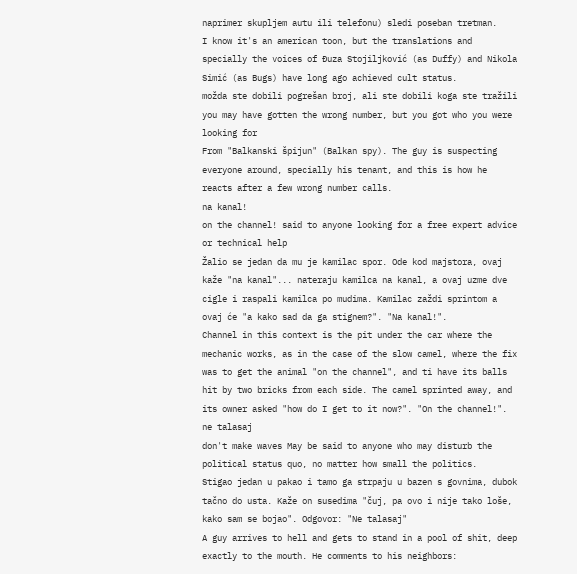naprimer skupljem autu ili telefonu) sledi poseban tretman.
I know it's an american toon, but the translations and specially the voices of Đuza Stojiljković (as Duffy) and Nikola Simić (as Bugs) have long ago achieved cult status.
možda ste dobili pogrešan broj, ali ste dobili koga ste tražili
you may have gotten the wrong number, but you got who you were looking for
From "Balkanski špijun" (Balkan spy). The guy is suspecting everyone around, specially his tenant, and this is how he reacts after a few wrong number calls.
na kanal!
on the channel! said to anyone looking for a free expert advice or technical help
Žalio se jedan da mu je kamilac spor. Ode kod majstora, ovaj kaže "na kanal"... nateraju kamilca na kanal, a ovaj uzme dve cigle i raspali kamilca po mudima. Kamilac zaždi sprintom a ovaj će "a kako sad da ga stignem?". "Na kanal!".
Channel in this context is the pit under the car where the mechanic works, as in the case of the slow camel, where the fix was to get the animal "on the channel", and ti have its balls hit by two bricks from each side. The camel sprinted away, and its owner asked "how do I get to it now?". "On the channel!".
ne talasaj
don't make waves May be said to anyone who may disturb the political status quo, no matter how small the politics.
Stigao jedan u pakao i tamo ga strpaju u bazen s govnima, dubok tačno do usta. Kaže on susedima "čuj, pa ovo i nije tako loše, kako sam se bojao". Odgovor: "Ne talasaj"
A guy arrives to hell and gets to stand in a pool of shit, deep exactly to the mouth. He comments to his neighbors: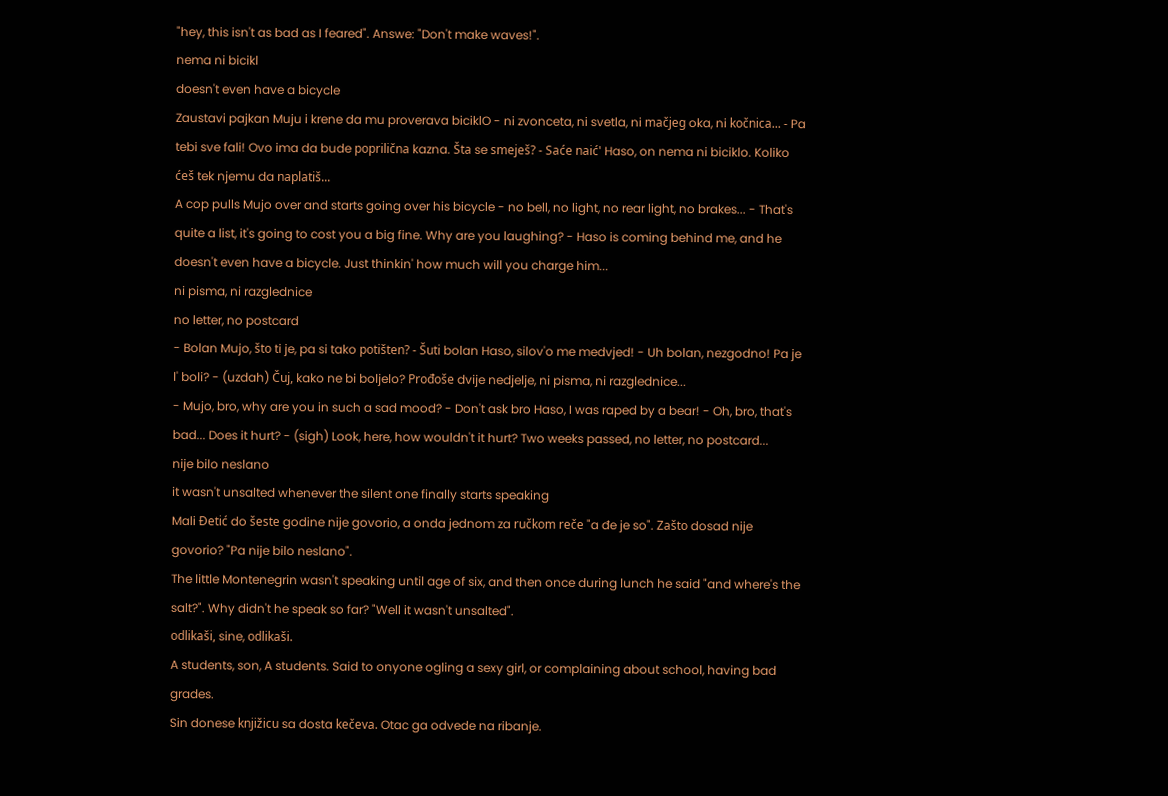"hey, this isn't as bad as I feared". Answe: "Don't make waves!".
nema ni bicikl
doesn't even have a bicycle
Zaustavi pajkan Muju i krene da mu proverava biciklO - ni zvonceta, ni svetla, ni mačjeg oka, ni kočnica... - Pa tebi sve fali! Ovo ima da bude poprilična kazna. Šta se smeješ? - Saće naić' Haso, on nema ni biciklo. Koliko ćeš tek njemu da naplatiš...
A cop pulls Mujo over and starts going over his bicycle - no bell, no light, no rear light, no brakes... - That's quite a list, it's going to cost you a big fine. Why are you laughing? - Haso is coming behind me, and he doesn't even have a bicycle. Just thinkin' how much will you charge him...
ni pisma, ni razglednice
no letter, no postcard
- Bolan Mujo, što ti je, pa si tako potišten? - Šuti bolan Haso, silov'o me medvjed! - Uh bolan, nezgodno! Pa je l' boli? - (uzdah) Čuj, kako ne bi boljelo? Prođoše dvije nedjelje, ni pisma, ni razglednice...
- Mujo, bro, why are you in such a sad mood? - Don't ask bro Haso, I was raped by a bear! - Oh, bro, that's bad... Does it hurt? - (sigh) Look, here, how wouldn't it hurt? Two weeks passed, no letter, no postcard...
nije bilo neslano
it wasn't unsalted whenever the silent one finally starts speaking
Mali Đetić do šeste godine nije govorio, a onda jednom za ručkom reče "a đe je so". Zašto dosad nije govorio? "Pa nije bilo neslano".
The little Montenegrin wasn't speaking until age of six, and then once during lunch he said "and where's the salt?". Why didn't he speak so far? "Well it wasn't unsalted".
odlikaši, sine, odlikaši.
A students, son, A students. Said to onyone ogling a sexy girl, or complaining about school, having bad grades.
Sin donese knjižicu sa dosta kečeva. Otac ga odvede na ribanje.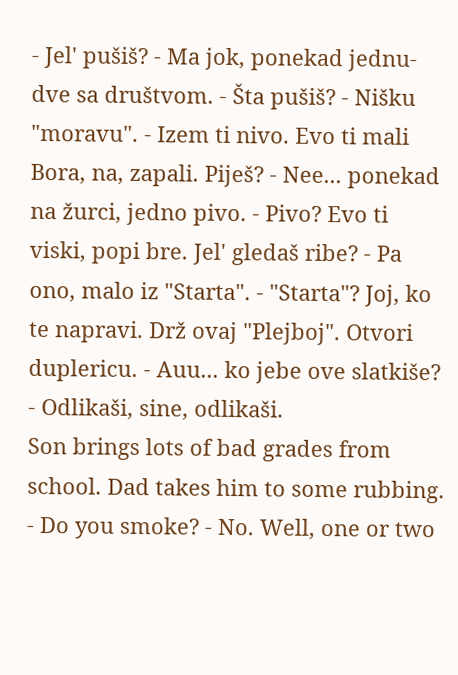- Jel' pušiš? - Ma jok, ponekad jednu-dve sa društvom. - Šta pušiš? - Nišku "moravu". - Izem ti nivo. Evo ti mali Bora, na, zapali. Piješ? - Nee... ponekad na žurci, jedno pivo. - Pivo? Evo ti viski, popi bre. Jel' gledaš ribe? - Pa ono, malo iz "Starta". - "Starta"? Joj, ko te napravi. Drž ovaj "Plejboj". Otvori duplericu. - Auu... ko jebe ove slatkiše? - Odlikaši, sine, odlikaši.
Son brings lots of bad grades from school. Dad takes him to some rubbing. - Do you smoke? - No. Well, one or two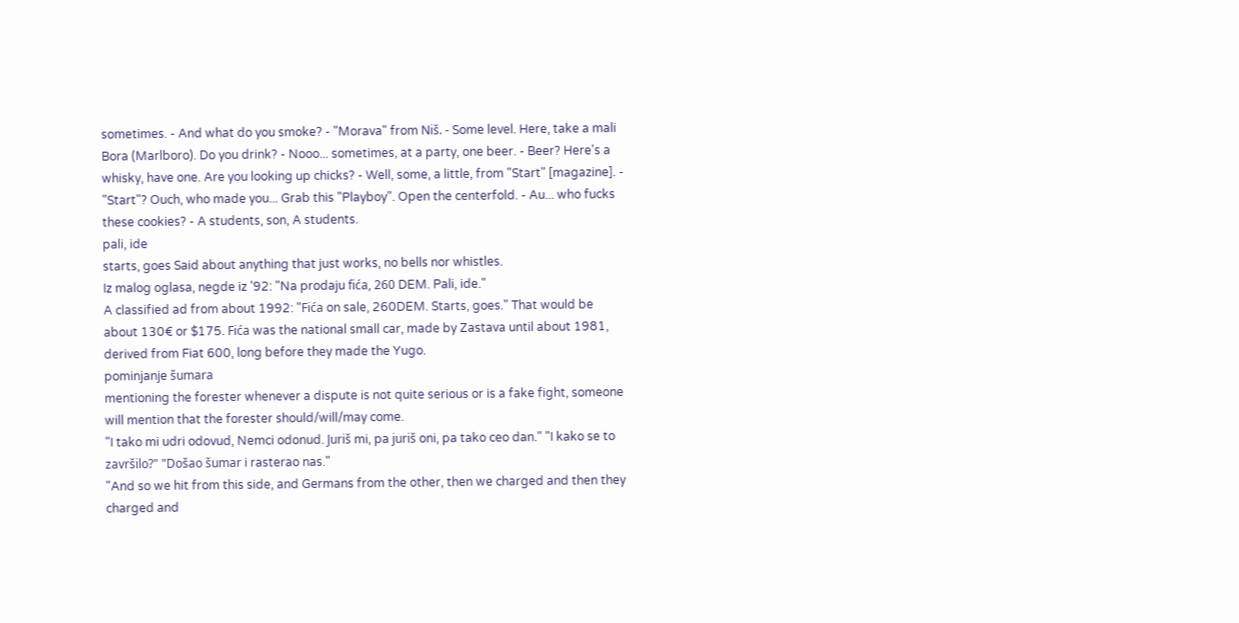sometimes. - And what do you smoke? - "Morava" from Niš. - Some level. Here, take a mali Bora (Marlboro). Do you drink? - Nooo... sometimes, at a party, one beer. - Beer? Here's a whisky, have one. Are you looking up chicks? - Well, some, a little, from "Start" [magazine]. - "Start"? Ouch, who made you... Grab this "Playboy". Open the centerfold. - Au... who fucks these cookies? - A students, son, A students.
pali, ide
starts, goes Said about anything that just works, no bells nor whistles.
Iz malog oglasa, negde iz '92: "Na prodaju fića, 260 DEM. Pali, ide."
A classified ad from about 1992: "Fića on sale, 260DEM. Starts, goes." That would be about 130€ or $175. Fića was the national small car, made by Zastava until about 1981, derived from Fiat 600, long before they made the Yugo.
pominjanje šumara
mentioning the forester whenever a dispute is not quite serious or is a fake fight, someone will mention that the forester should/will/may come.
"I tako mi udri odovud, Nemci odonud. Juriš mi, pa juriš oni, pa tako ceo dan." "I kako se to završilo?" "Došao šumar i rasterao nas."
"And so we hit from this side, and Germans from the other, then we charged and then they charged and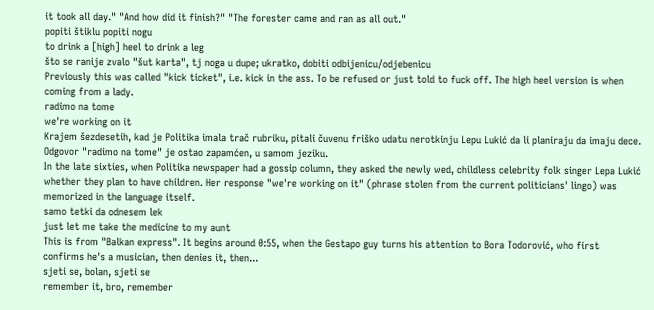it took all day." "And how did it finish?" "The forester came and ran as all out."
popiti štiklu popiti nogu
to drink a [high] heel to drink a leg
što se ranije zvalo "šut karta", tj noga u dupe; ukratko, dobiti odbijenicu/odjebenicu
Previously this was called "kick ticket", i.e. kick in the ass. To be refused or just told to fuck off. The high heel version is when coming from a lady.
radimo na tome
we're working on it
Krajem šezdesetih, kad je Politika imala trač rubriku, pitali čuvenu friško udatu nerotkinju Lepu Lukić da li planiraju da imaju dece. Odgovor "radimo na tome" je ostao zapamćen, u samom jeziku.
In the late sixties, when Politika newspaper had a gossip column, they asked the newly wed, childless celebrity folk singer Lepa Lukić whether they plan to have children. Her response "we're working on it" (phrase stolen from the current politicians' lingo) was memorized in the language itself.
samo tetki da odnesem lek
just let me take the medicine to my aunt
This is from "Balkan express". It begins around 0:55, when the Gestapo guy turns his attention to Bora Todorović, who first confirms he's a musician, then denies it, then...
sjeti se, bolan, sjeti se
remember it, bro, remember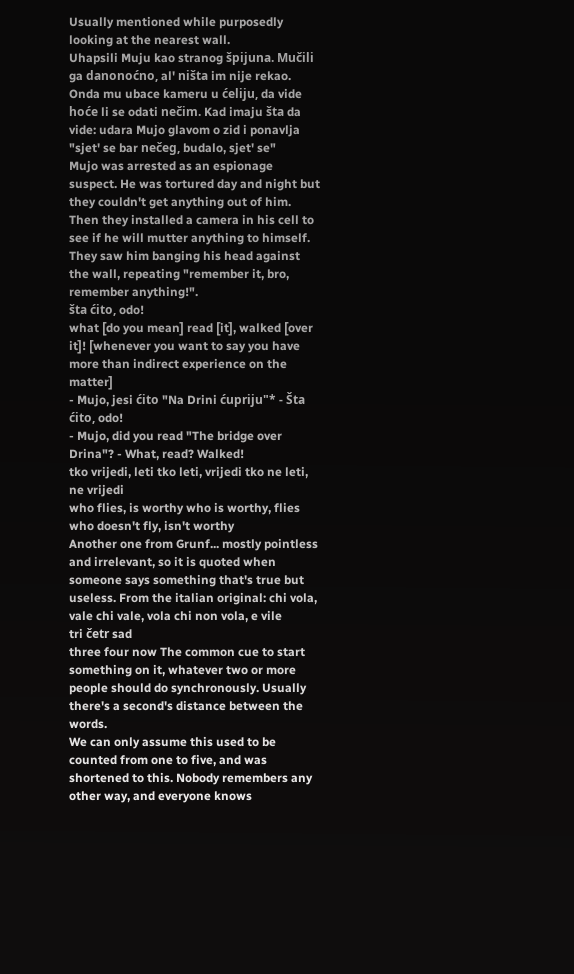Usually mentioned while purposedly looking at the nearest wall.
Uhapsili Muju kao stranog špijuna. Mučili ga danonoćno, al' ništa im nije rekao. Onda mu ubace kameru u ćeliju, da vide hoće li se odati nečim. Kad imaju šta da vide: udara Mujo glavom o zid i ponavlja "sjet' se bar nečeg, budalo, sjet' se"
Mujo was arrested as an espionage suspect. He was tortured day and night but they couldn't get anything out of him. Then they installed a camera in his cell to see if he will mutter anything to himself. They saw him banging his head against the wall, repeating "remember it, bro, remember anything!".
šta ćito, odo!
what [do you mean] read [it], walked [over it]! [whenever you want to say you have more than indirect experience on the matter]
- Mujo, jesi ćito "Na Drini ćupriju"* - Šta ćito, odo!
- Mujo, did you read "The bridge over Drina"? - What, read? Walked!
tko vrijedi, leti tko leti, vrijedi tko ne leti, ne vrijedi
who flies, is worthy who is worthy, flies who doesn't fly, isn't worthy
Another one from Grunf... mostly pointless and irrelevant, so it is quoted when someone says something that's true but useless. From the italian original: chi vola, vale chi vale, vola chi non vola, e vile
tri četr sad
three four now The common cue to start something on it, whatever two or more people should do synchronously. Usually there's a second's distance between the words.
We can only assume this used to be counted from one to five, and was shortened to this. Nobody remembers any other way, and everyone knows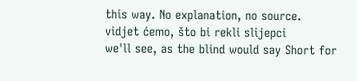this way. No explanation, no source.
vidjet ćemo, što bi rekli slijepci
we'll see, as the blind would say Short for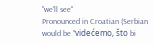"we'll see"
Pronounced in Croatian (Serbian would be "videćemo, što bi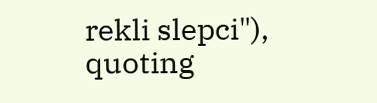rekli slepci"), quoting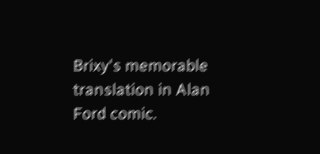Brixy's memorable translation in Alan Ford comic.